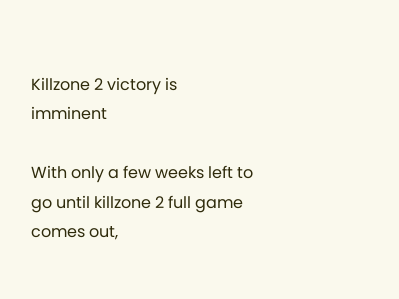Killzone 2 victory is imminent

With only a few weeks left to go until killzone 2 full game comes out,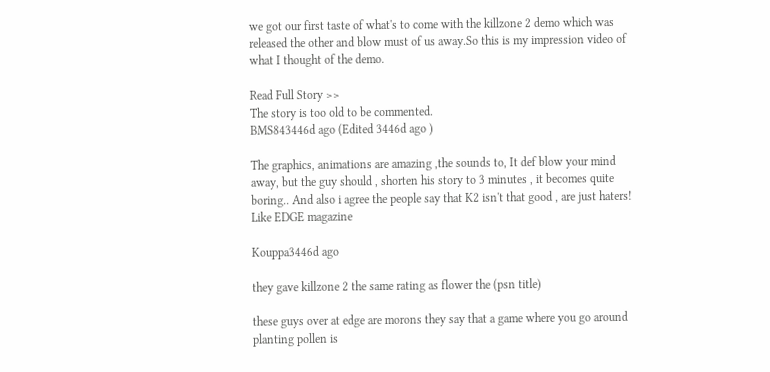we got our first taste of what's to come with the killzone 2 demo which was released the other and blow must of us away.So this is my impression video of what I thought of the demo.

Read Full Story >>
The story is too old to be commented.
BMS843446d ago (Edited 3446d ago )

The graphics, animations are amazing ,the sounds to, It def blow your mind away, but the guy should , shorten his story to 3 minutes , it becomes quite boring.. And also i agree the people say that K2 isn't that good , are just haters! Like EDGE magazine

Kouppa3446d ago

they gave killzone 2 the same rating as flower the (psn title)

these guys over at edge are morons they say that a game where you go around planting pollen is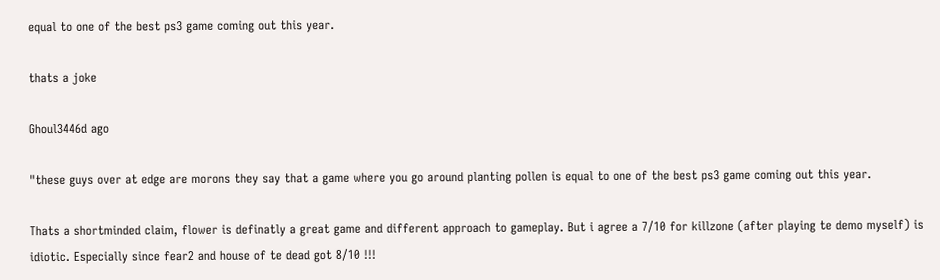equal to one of the best ps3 game coming out this year.

thats a joke

Ghoul3446d ago

"these guys over at edge are morons they say that a game where you go around planting pollen is equal to one of the best ps3 game coming out this year.

Thats a shortminded claim, flower is definatly a great game and different approach to gameplay. But i agree a 7/10 for killzone (after playing te demo myself) is idiotic. Especially since fear2 and house of te dead got 8/10 !!!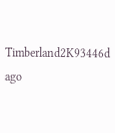Timberland2K93446d ago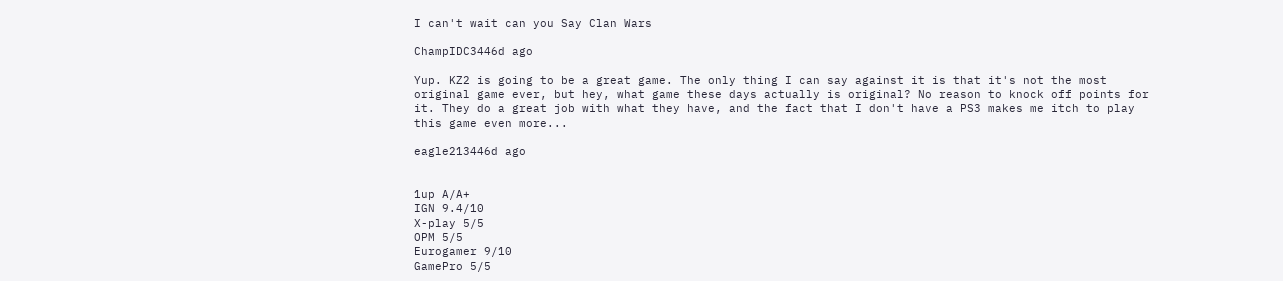I can't wait can you Say Clan Wars

ChampIDC3446d ago

Yup. KZ2 is going to be a great game. The only thing I can say against it is that it's not the most original game ever, but hey, what game these days actually is original? No reason to knock off points for it. They do a great job with what they have, and the fact that I don't have a PS3 makes me itch to play this game even more...

eagle213446d ago


1up A/A+
IGN 9.4/10
X-play 5/5
OPM 5/5
Eurogamer 9/10
GamePro 5/5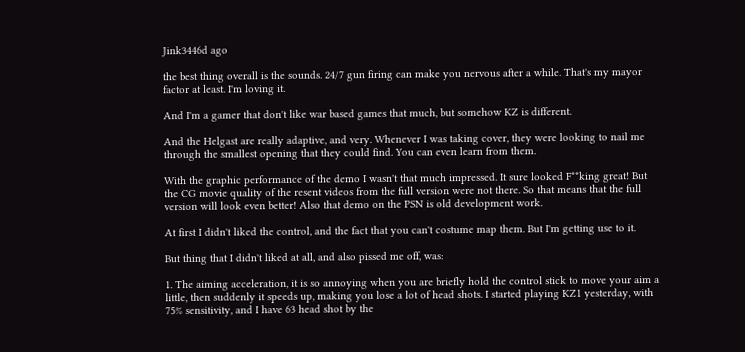Jink3446d ago

the best thing overall is the sounds. 24/7 gun firing can make you nervous after a while. That's my mayor factor at least. I'm loving it.

And I'm a gamer that don't like war based games that much, but somehow KZ is different.

And the Helgast are really adaptive, and very. Whenever I was taking cover, they were looking to nail me through the smallest opening that they could find. You can even learn from them.

With the graphic performance of the demo I wasn't that much impressed. It sure looked F**king great! But the CG movie quality of the resent videos from the full version were not there. So that means that the full version will look even better! Also that demo on the PSN is old development work.

At first I didn't liked the control, and the fact that you can't costume map them. But I'm getting use to it.

But thing that I didn't liked at all, and also pissed me off, was:

1. The aiming acceleration, it is so annoying when you are briefly hold the control stick to move your aim a little, then suddenly it speeds up, making you lose a lot of head shots. I started playing KZ1 yesterday, with 75% sensitivity, and I have 63 head shot by the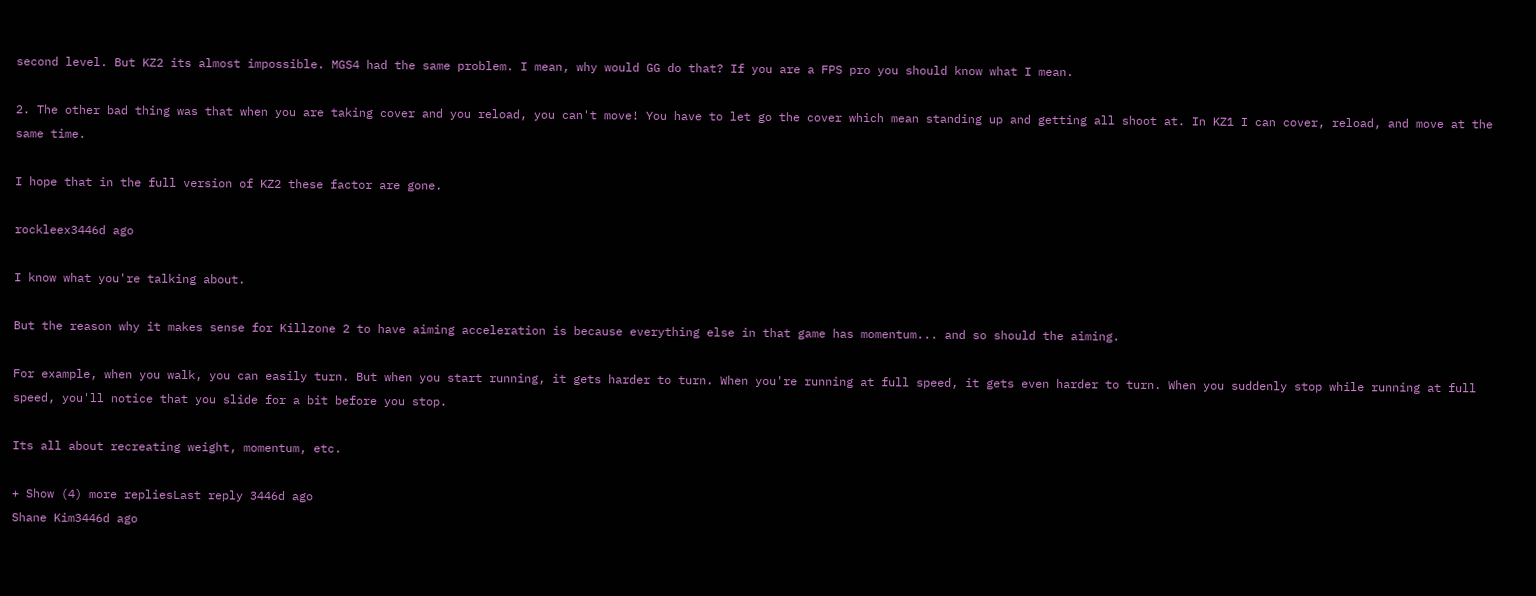second level. But KZ2 its almost impossible. MGS4 had the same problem. I mean, why would GG do that? If you are a FPS pro you should know what I mean.

2. The other bad thing was that when you are taking cover and you reload, you can't move! You have to let go the cover which mean standing up and getting all shoot at. In KZ1 I can cover, reload, and move at the same time.

I hope that in the full version of KZ2 these factor are gone.

rockleex3446d ago

I know what you're talking about.

But the reason why it makes sense for Killzone 2 to have aiming acceleration is because everything else in that game has momentum... and so should the aiming.

For example, when you walk, you can easily turn. But when you start running, it gets harder to turn. When you're running at full speed, it gets even harder to turn. When you suddenly stop while running at full speed, you'll notice that you slide for a bit before you stop.

Its all about recreating weight, momentum, etc.

+ Show (4) more repliesLast reply 3446d ago
Shane Kim3446d ago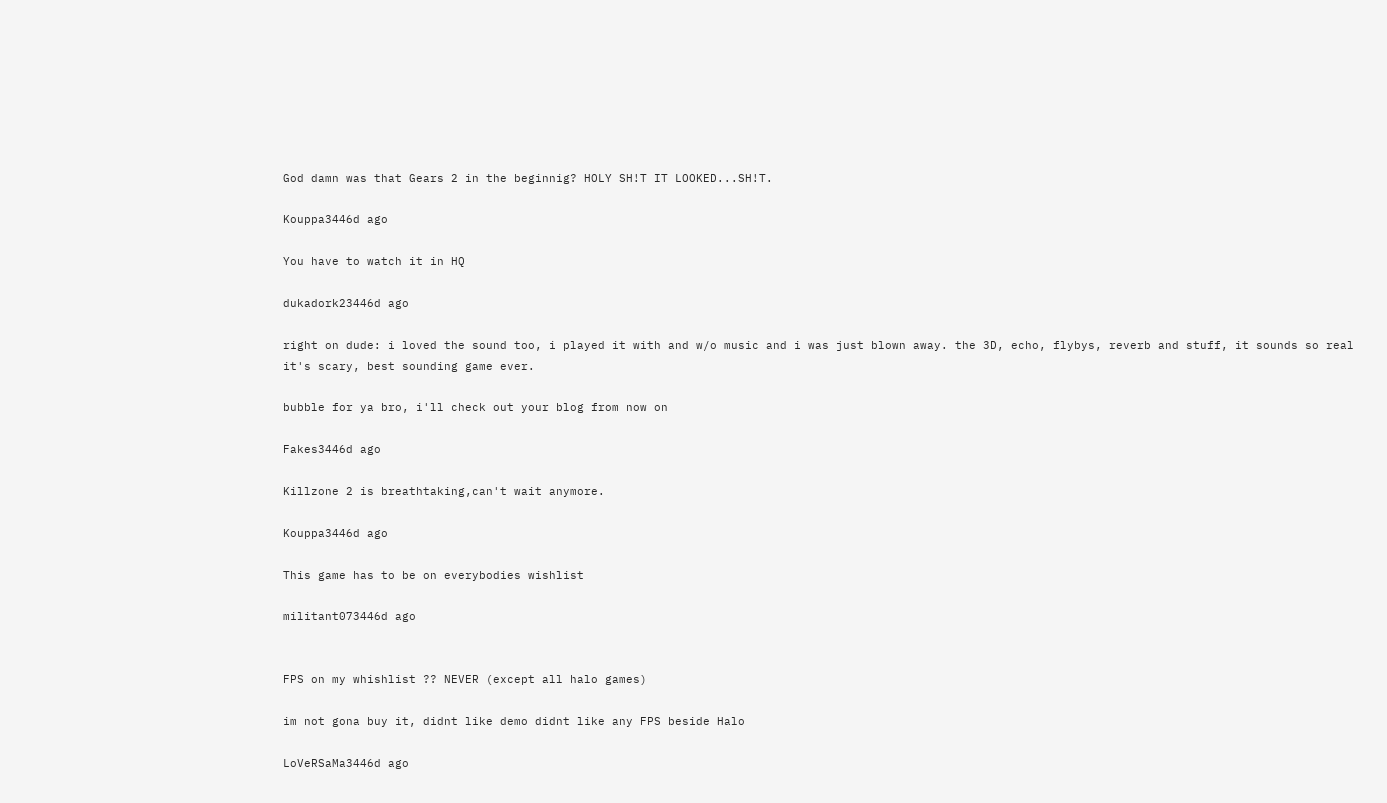God damn was that Gears 2 in the beginnig? HOLY SH!T IT LOOKED...SH!T.

Kouppa3446d ago

You have to watch it in HQ

dukadork23446d ago

right on dude: i loved the sound too, i played it with and w/o music and i was just blown away. the 3D, echo, flybys, reverb and stuff, it sounds so real it's scary, best sounding game ever.

bubble for ya bro, i'll check out your blog from now on

Fakes3446d ago

Killzone 2 is breathtaking,can't wait anymore.

Kouppa3446d ago

This game has to be on everybodies wishlist

militant073446d ago


FPS on my whishlist ?? NEVER (except all halo games)

im not gona buy it, didnt like demo didnt like any FPS beside Halo

LoVeRSaMa3446d ago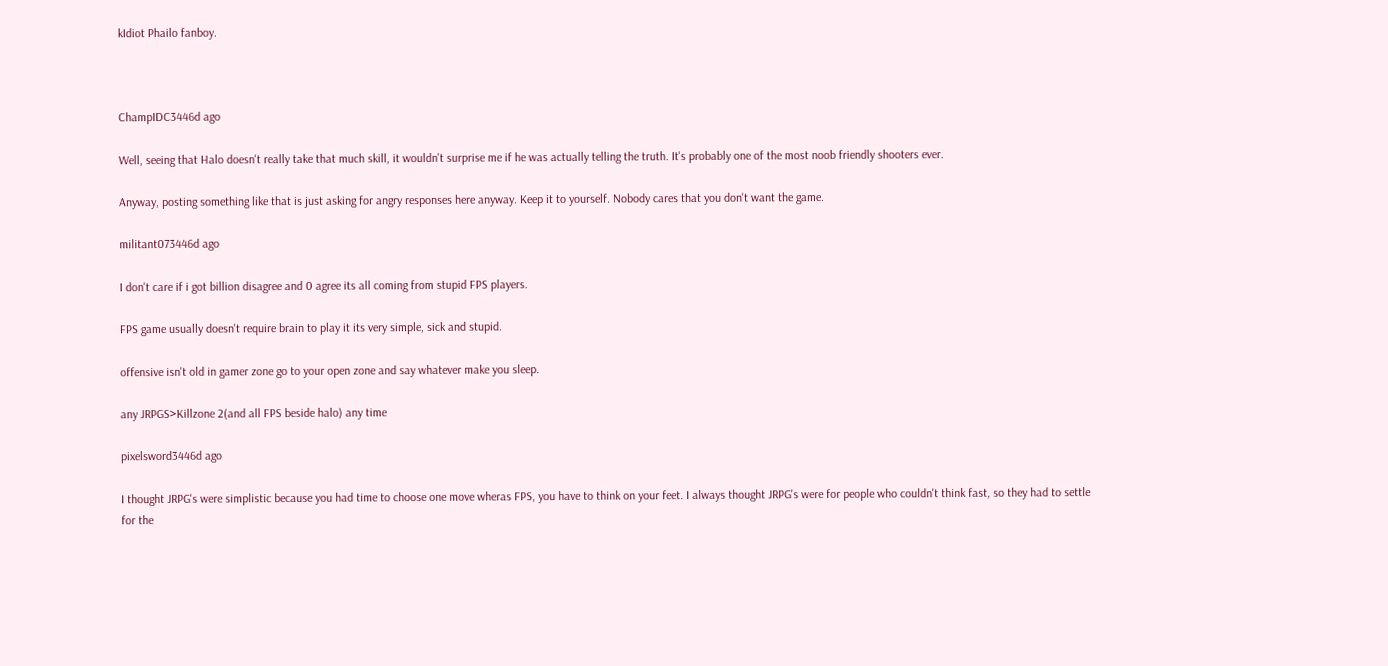kIdiot Phailo fanboy.



ChampIDC3446d ago

Well, seeing that Halo doesn't really take that much skill, it wouldn't surprise me if he was actually telling the truth. It's probably one of the most noob friendly shooters ever.

Anyway, posting something like that is just asking for angry responses here anyway. Keep it to yourself. Nobody cares that you don't want the game.

militant073446d ago

I don't care if i got billion disagree and 0 agree its all coming from stupid FPS players.

FPS game usually doesn't require brain to play it its very simple, sick and stupid.

offensive isn't old in gamer zone go to your open zone and say whatever make you sleep.

any JRPGS>Killzone 2(and all FPS beside halo) any time

pixelsword3446d ago

I thought JRPG's were simplistic because you had time to choose one move wheras FPS, you have to think on your feet. I always thought JRPG's were for people who couldn't think fast, so they had to settle for the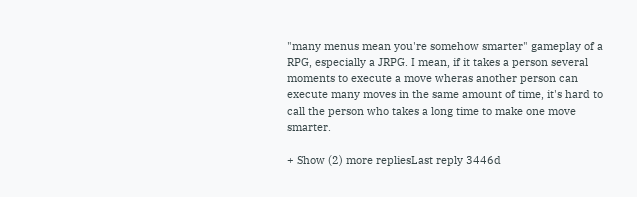"many menus mean you're somehow smarter" gameplay of a RPG, especially a JRPG. I mean, if it takes a person several moments to execute a move wheras another person can execute many moves in the same amount of time, it's hard to call the person who takes a long time to make one move smarter.

+ Show (2) more repliesLast reply 3446d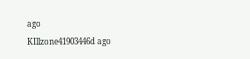ago
KIllzone41903446d ago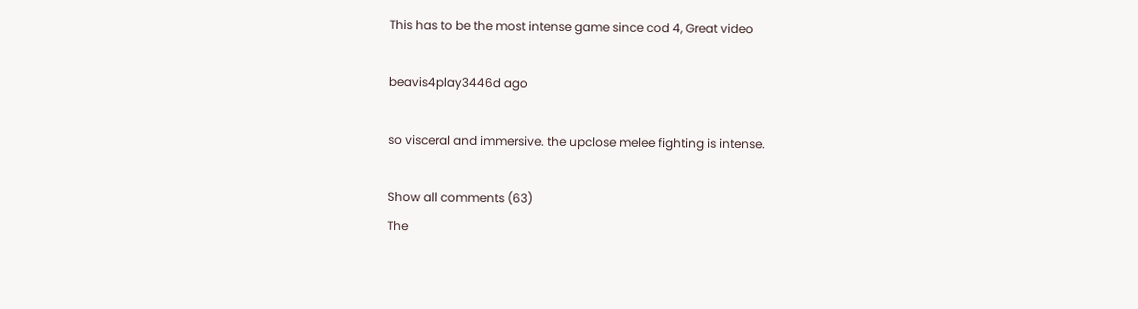This has to be the most intense game since cod 4, Great video

beavis4play3446d ago

so visceral and immersive. the upclose melee fighting is intense.

Show all comments (63)
The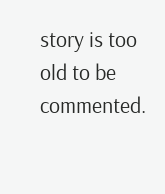story is too old to be commented.